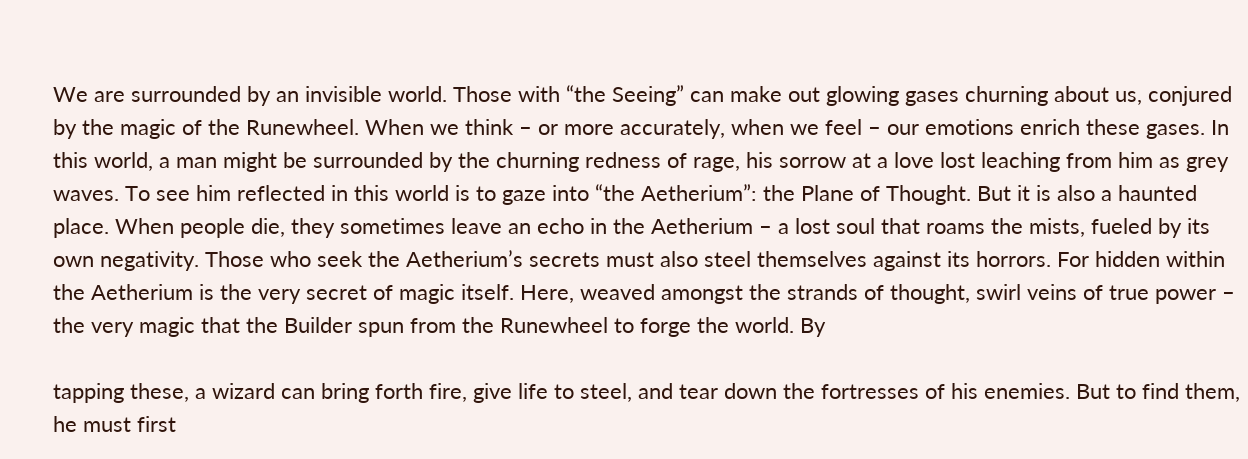We are surrounded by an invisible world. Those with “the Seeing” can make out glowing gases churning about us, conjured by the magic of the Runewheel. When we think – or more accurately, when we feel – our emotions enrich these gases. In this world, a man might be surrounded by the churning redness of rage, his sorrow at a love lost leaching from him as grey waves. To see him reflected in this world is to gaze into “the Aetherium”: the Plane of Thought. But it is also a haunted place. When people die, they sometimes leave an echo in the Aetherium – a lost soul that roams the mists, fueled by its own negativity. Those who seek the Aetherium’s secrets must also steel themselves against its horrors. For hidden within the Aetherium is the very secret of magic itself. Here, weaved amongst the strands of thought, swirl veins of true power – the very magic that the Builder spun from the Runewheel to forge the world. By

tapping these, a wizard can bring forth fire, give life to steel, and tear down the fortresses of his enemies. But to find them, he must first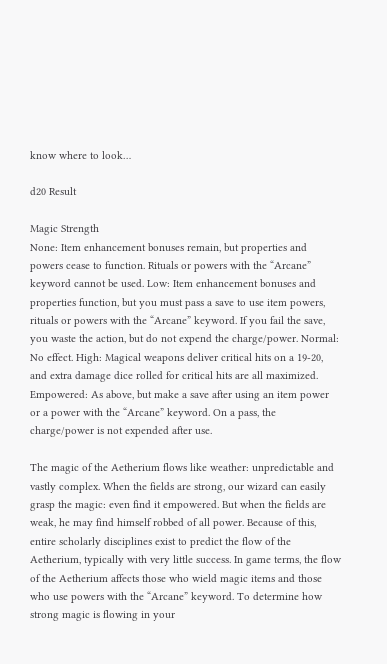know where to look…

d20 Result

Magic Strength
None: Item enhancement bonuses remain, but properties and powers cease to function. Rituals or powers with the “Arcane” keyword cannot be used. Low: Item enhancement bonuses and properties function, but you must pass a save to use item powers, rituals or powers with the “Arcane” keyword. If you fail the save, you waste the action, but do not expend the charge/power. Normal: No effect. High: Magical weapons deliver critical hits on a 19-20, and extra damage dice rolled for critical hits are all maximized. Empowered: As above, but make a save after using an item power or a power with the “Arcane” keyword. On a pass, the charge/power is not expended after use.

The magic of the Aetherium flows like weather: unpredictable and vastly complex. When the fields are strong, our wizard can easily grasp the magic: even find it empowered. But when the fields are weak, he may find himself robbed of all power. Because of this, entire scholarly disciplines exist to predict the flow of the Aetherium, typically with very little success. In game terms, the flow of the Aetherium affects those who wield magic items and those who use powers with the “Arcane” keyword. To determine how strong magic is flowing in your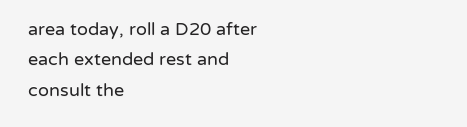area today, roll a D20 after each extended rest and consult the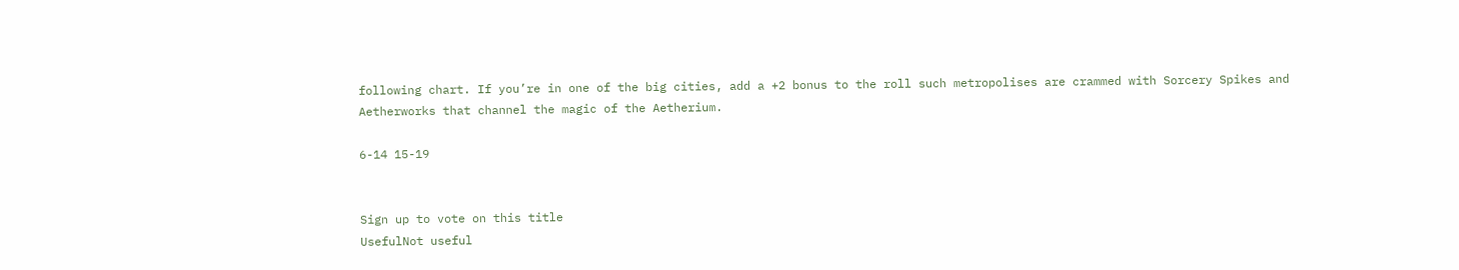following chart. If you’re in one of the big cities, add a +2 bonus to the roll such metropolises are crammed with Sorcery Spikes and Aetherworks that channel the magic of the Aetherium.

6-14 15-19


Sign up to vote on this title
UsefulNot useful